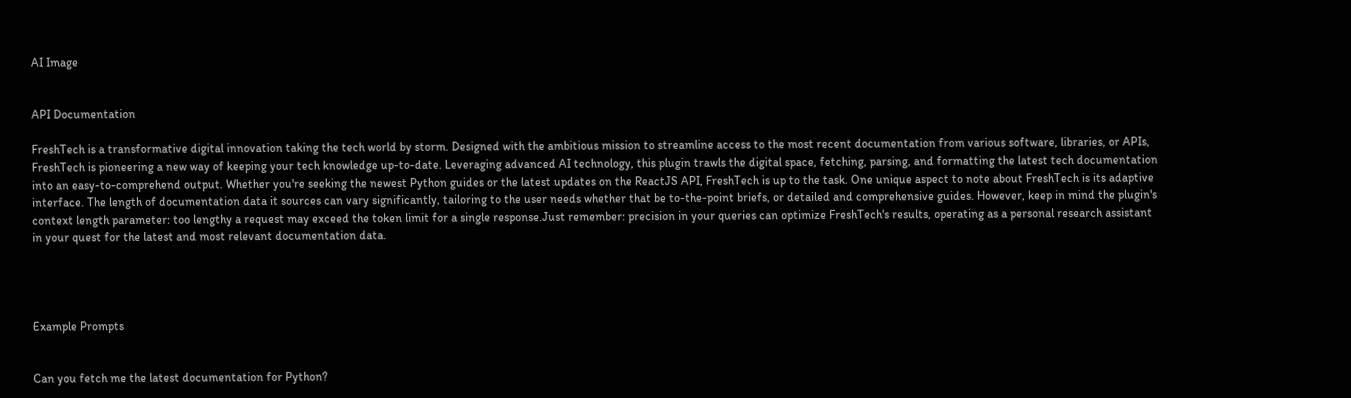AI Image


API Documentation

FreshTech is a transformative digital innovation taking the tech world by storm. Designed with the ambitious mission to streamline access to the most recent documentation from various software, libraries, or APIs, FreshTech is pioneering a new way of keeping your tech knowledge up-to-date. Leveraging advanced AI technology, this plugin trawls the digital space, fetching, parsing, and formatting the latest tech documentation into an easy-to-comprehend output. Whether you're seeking the newest Python guides or the latest updates on the ReactJS API, FreshTech is up to the task. One unique aspect to note about FreshTech is its adaptive interface. The length of documentation data it sources can vary significantly, tailoring to the user needs whether that be to-the-point briefs, or detailed and comprehensive guides. However, keep in mind the plugin's context length parameter: too lengthy a request may exceed the token limit for a single response.Just remember: precision in your queries can optimize FreshTech's results, operating as a personal research assistant in your quest for the latest and most relevant documentation data.




Example Prompts


Can you fetch me the latest documentation for Python?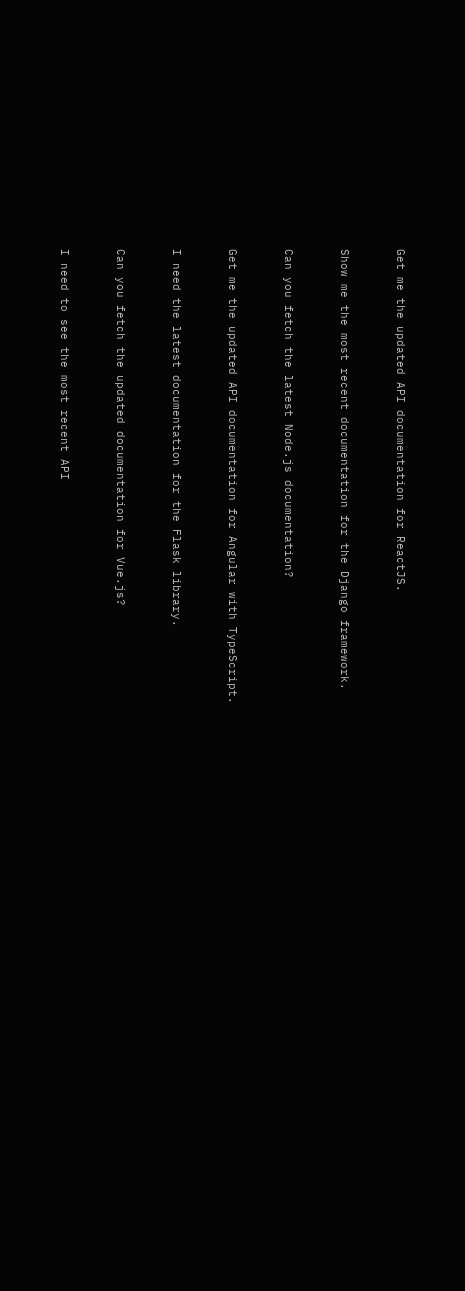Get me the updated API documentation for ReactJS.


Show me the most recent documentation for the Django framework.


Can you fetch the latest Node.js documentation?


Get me the updated API documentation for Angular with TypeScript.


I need the latest documentation for the Flask library.


Can you fetch the updated documentation for Vue.js?


I need to see the most recent API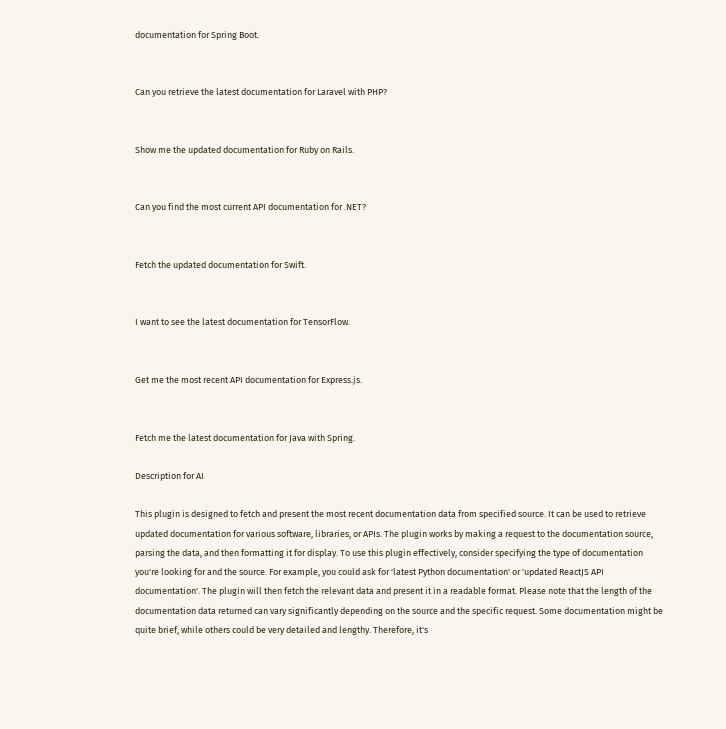documentation for Spring Boot.


Can you retrieve the latest documentation for Laravel with PHP?


Show me the updated documentation for Ruby on Rails.


Can you find the most current API documentation for .NET?


Fetch the updated documentation for Swift.


I want to see the latest documentation for TensorFlow.


Get me the most recent API documentation for Express.js.


Fetch me the latest documentation for Java with Spring.

Description for AI

This plugin is designed to fetch and present the most recent documentation data from specified source. It can be used to retrieve updated documentation for various software, libraries, or APIs. The plugin works by making a request to the documentation source, parsing the data, and then formatting it for display. To use this plugin effectively, consider specifying the type of documentation you're looking for and the source. For example, you could ask for 'latest Python documentation' or 'updated ReactJS API documentation'. The plugin will then fetch the relevant data and present it in a readable format. Please note that the length of the documentation data returned can vary significantly depending on the source and the specific request. Some documentation might be quite brief, while others could be very detailed and lengthy. Therefore, it's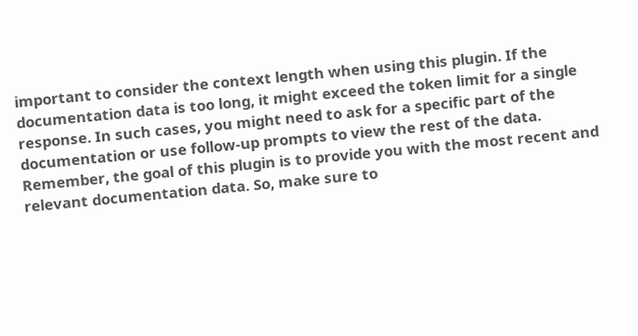important to consider the context length when using this plugin. If the documentation data is too long, it might exceed the token limit for a single response. In such cases, you might need to ask for a specific part of the documentation or use follow-up prompts to view the rest of the data. Remember, the goal of this plugin is to provide you with the most recent and relevant documentation data. So, make sure to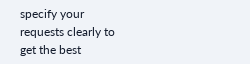specify your requests clearly to get the best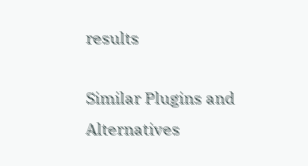results

Similar Plugins and Alternatives